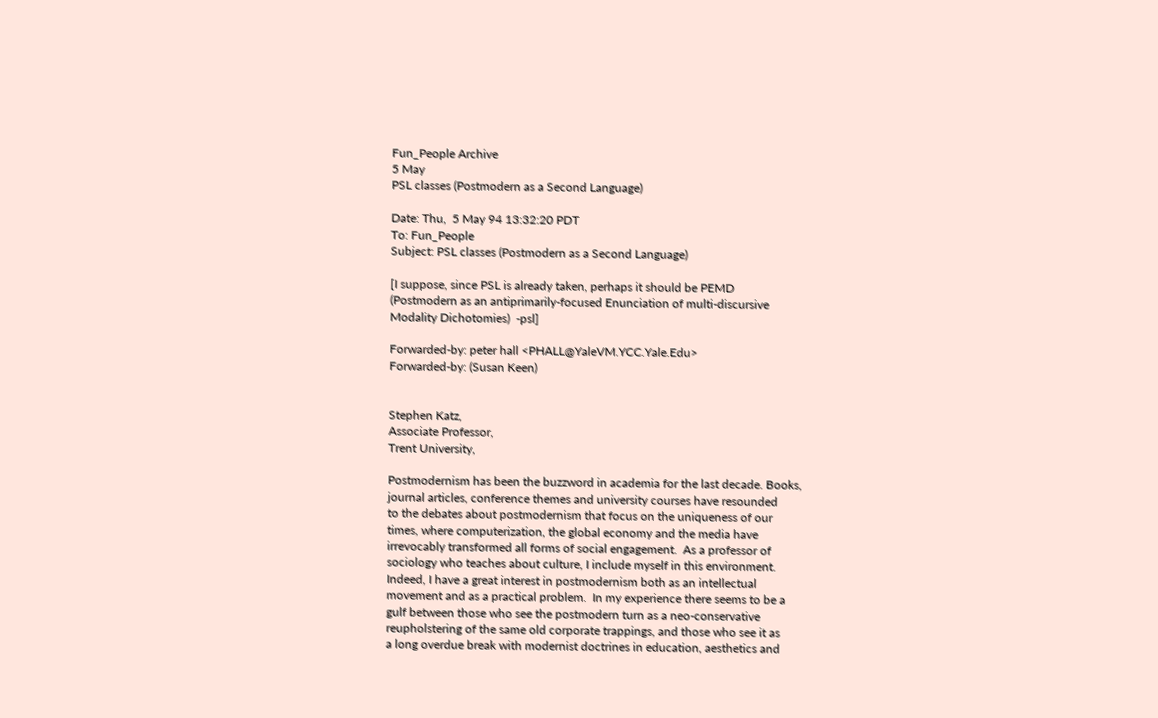Fun_People Archive
5 May
PSL classes (Postmodern as a Second Language)

Date: Thu,  5 May 94 13:32:20 PDT
To: Fun_People
Subject: PSL classes (Postmodern as a Second Language)

[I suppose, since PSL is already taken, perhaps it should be PEMD
(Postmodern as an antiprimarily-focused Enunciation of multi-discursive
Modality Dichotomies)  -psl]

Forwarded-by: peter hall <PHALL@YaleVM.YCC.Yale.Edu>
Forwarded-by: (Susan Keen)


Stephen Katz,
Associate Professor,
Trent University,

Postmodernism has been the buzzword in academia for the last decade. Books,
journal articles, conference themes and university courses have resounded
to the debates about postmodernism that focus on the uniqueness of our
times, where computerization, the global economy and the media have
irrevocably transformed all forms of social engagement.  As a professor of
sociology who teaches about culture, I include myself in this environment.
Indeed, I have a great interest in postmodernism both as an intellectual
movement and as a practical problem.  In my experience there seems to be a
gulf between those who see the postmodern turn as a neo-conservative
reupholstering of the same old corporate trappings, and those who see it as
a long overdue break with modernist doctrines in education, aesthetics and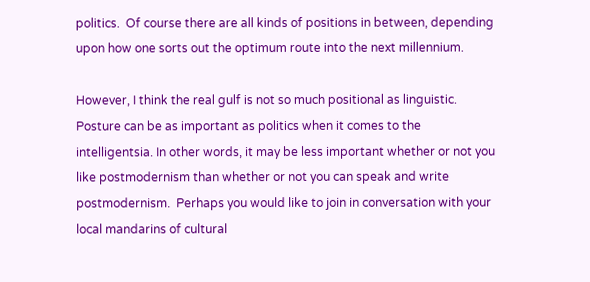politics.  Of course there are all kinds of positions in between, depending
upon how one sorts out the optimum route into the next millennium.

However, I think the real gulf is not so much positional as linguistic.
Posture can be as important as politics when it comes to the
intelligentsia. In other words, it may be less important whether or not you
like postmodernism than whether or not you can speak and write
postmodernism.  Perhaps you would like to join in conversation with your
local mandarins of cultural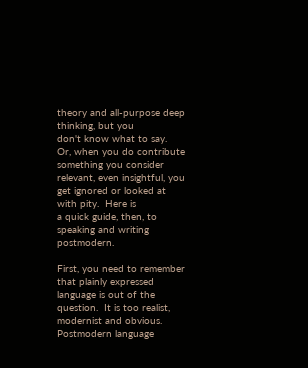theory and all-purpose deep thinking, but you
don't know what to say.  Or, when you do contribute something you consider
relevant, even insightful, you get ignored or looked at with pity.  Here is
a quick guide, then, to speaking and writing postmodern.

First, you need to remember that plainly expressed language is out of the
question.  It is too realist, modernist and obvious.  Postmodern language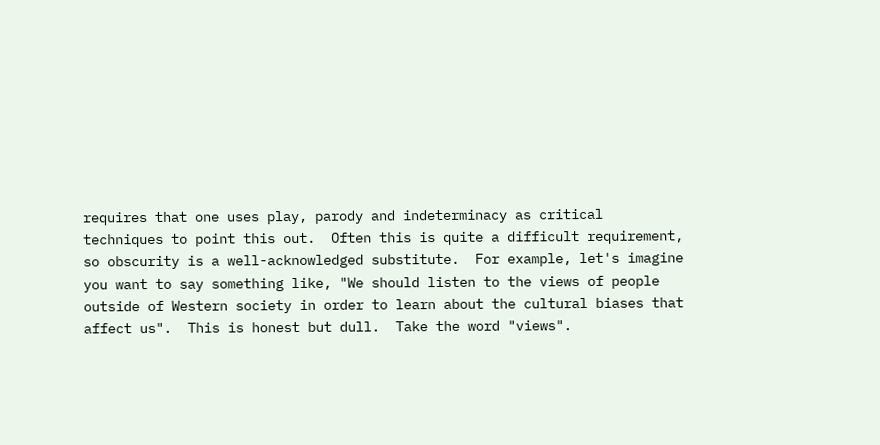requires that one uses play, parody and indeterminacy as critical
techniques to point this out.  Often this is quite a difficult requirement,
so obscurity is a well-acknowledged substitute.  For example, let's imagine
you want to say something like, "We should listen to the views of people
outside of Western society in order to learn about the cultural biases that
affect us".  This is honest but dull.  Take the word "views".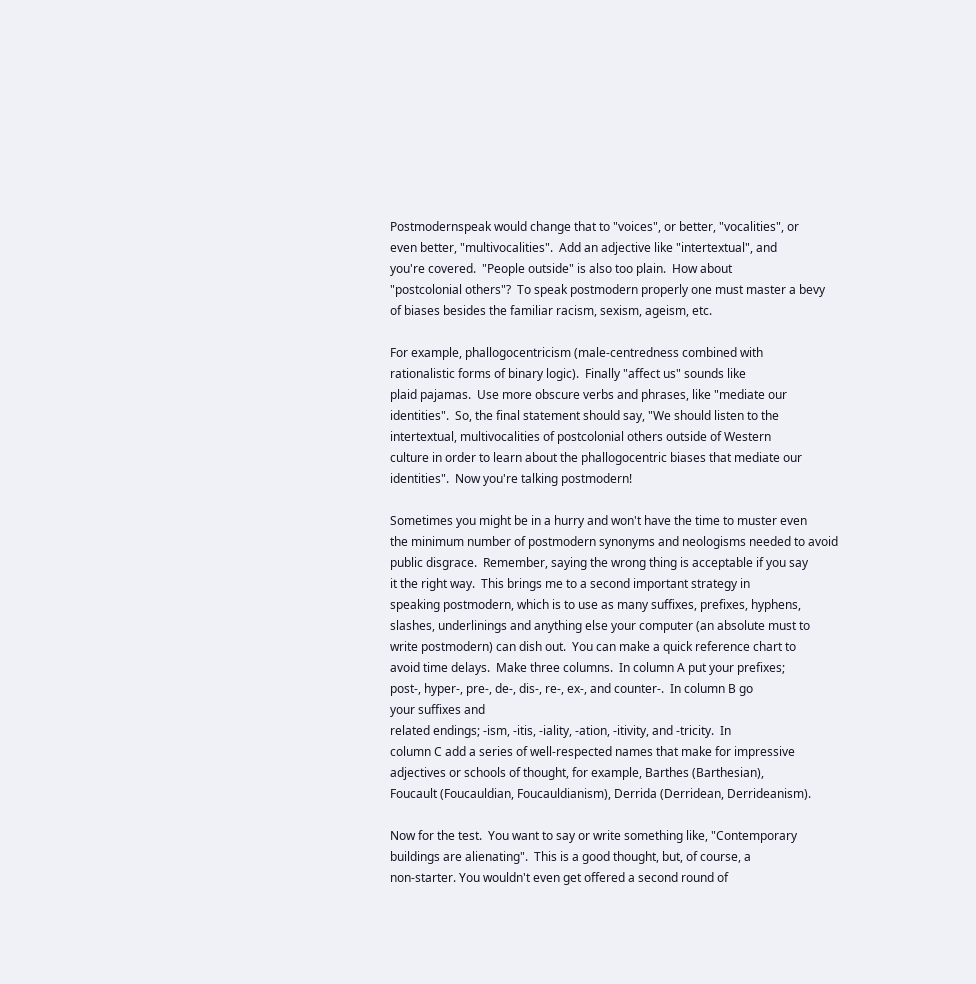Postmodernspeak would change that to "voices", or better, "vocalities", or
even better, "multivocalities".  Add an adjective like "intertextual", and
you're covered.  "People outside" is also too plain.  How about
"postcolonial others"?  To speak postmodern properly one must master a bevy
of biases besides the familiar racism, sexism, ageism, etc.

For example, phallogocentricism (male-centredness combined with
rationalistic forms of binary logic).  Finally "affect us" sounds like
plaid pajamas.  Use more obscure verbs and phrases, like "mediate our
identities".  So, the final statement should say, "We should listen to the
intertextual, multivocalities of postcolonial others outside of Western
culture in order to learn about the phallogocentric biases that mediate our
identities".  Now you're talking postmodern!

Sometimes you might be in a hurry and won't have the time to muster even
the minimum number of postmodern synonyms and neologisms needed to avoid
public disgrace.  Remember, saying the wrong thing is acceptable if you say
it the right way.  This brings me to a second important strategy in
speaking postmodern, which is to use as many suffixes, prefixes, hyphens,
slashes, underlinings and anything else your computer (an absolute must to
write postmodern) can dish out.  You can make a quick reference chart to
avoid time delays.  Make three columns.  In column A put your prefixes;
post-, hyper-, pre-, de-, dis-, re-, ex-, and counter-.  In column B go
your suffixes and
related endings; -ism, -itis, -iality, -ation, -itivity, and -tricity.  In
column C add a series of well-respected names that make for impressive
adjectives or schools of thought, for example, Barthes (Barthesian),
Foucault (Foucauldian, Foucauldianism), Derrida (Derridean, Derrideanism).

Now for the test.  You want to say or write something like, "Contemporary
buildings are alienating".  This is a good thought, but, of course, a
non-starter. You wouldn't even get offered a second round of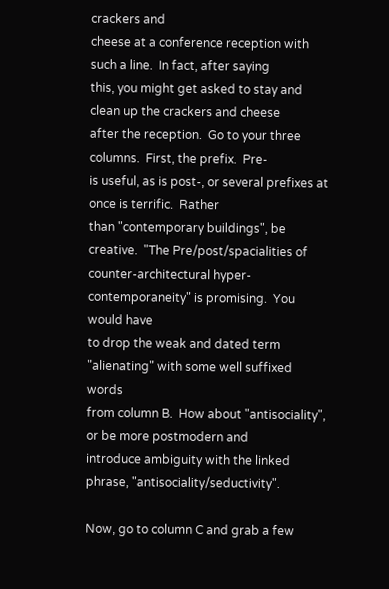crackers and
cheese at a conference reception with such a line.  In fact, after saying
this, you might get asked to stay and clean up the crackers and cheese
after the reception.  Go to your three columns.  First, the prefix.  Pre-
is useful, as is post-, or several prefixes at once is terrific.  Rather
than "contemporary buildings", be creative.  "The Pre/post/spacialities of
counter-architectural hyper-contemporaneity" is promising.  You would have
to drop the weak and dated term "alienating" with some well suffixed words
from column B.  How about "antisociality", or be more postmodern and
introduce ambiguity with the linked phrase, "antisociality/seductivity".

Now, go to column C and grab a few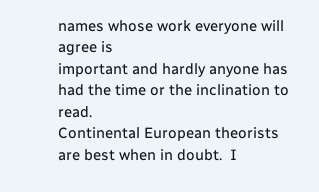names whose work everyone will agree is
important and hardly anyone has had the time or the inclination to read.
Continental European theorists are best when in doubt.  I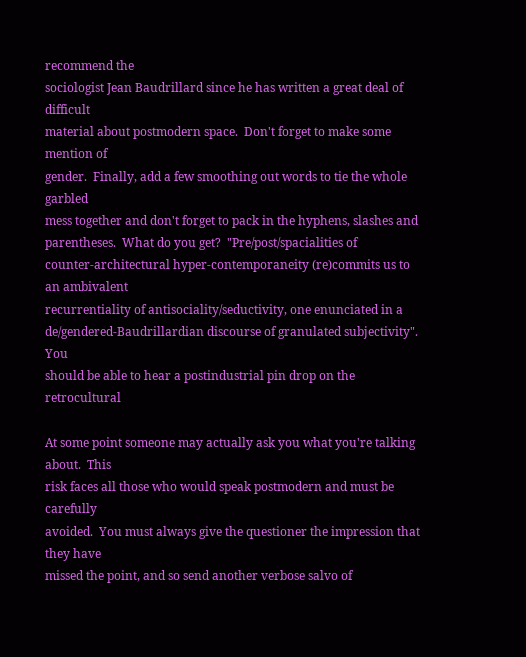recommend the
sociologist Jean Baudrillard since he has written a great deal of difficult
material about postmodern space.  Don't forget to make some mention of
gender.  Finally, add a few smoothing out words to tie the whole garbled
mess together and don't forget to pack in the hyphens, slashes and
parentheses.  What do you get?  "Pre/post/spacialities of
counter-architectural hyper-contemporaneity (re)commits us to an ambivalent
recurrentiality of antisociality/seductivity, one enunciated in a
de/gendered-Baudrillardian discourse of granulated subjectivity".  You
should be able to hear a postindustrial pin drop on the retrocultural

At some point someone may actually ask you what you're talking about.  This
risk faces all those who would speak postmodern and must be carefully
avoided.  You must always give the questioner the impression that they have
missed the point, and so send another verbose salvo of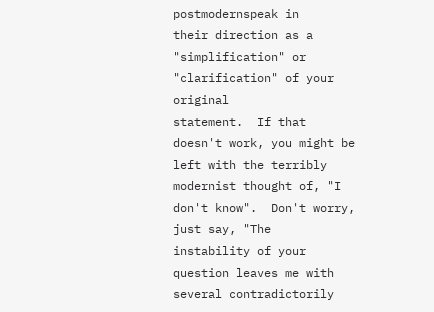postmodernspeak in
their direction as a "simplification" or "clarification" of your original
statement.  If that doesn't work, you might be left with the terribly
modernist thought of, "I don't know".  Don't worry, just say, "The
instability of your question leaves me with several contradictorily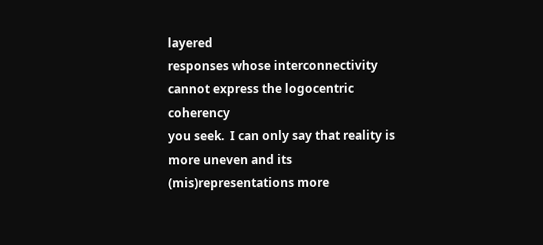layered
responses whose interconnectivity cannot express the logocentric coherency
you seek.  I can only say that reality is more uneven and its
(mis)representations more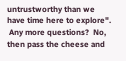untrustworthy than we have time here to explore".
 Any more questions?  No, then pass the cheese and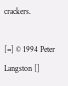crackers.

[=] © 1994 Peter Langston []